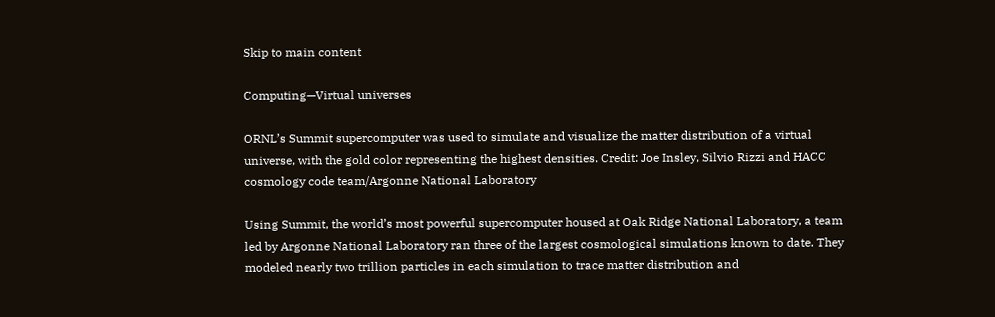Skip to main content

Computing—Virtual universes

ORNL’s Summit supercomputer was used to simulate and visualize the matter distribution of a virtual universe, with the gold color representing the highest densities. Credit: Joe Insley, Silvio Rizzi and HACC cosmology code team/Argonne National Laboratory

Using Summit, the world’s most powerful supercomputer housed at Oak Ridge National Laboratory, a team led by Argonne National Laboratory ran three of the largest cosmological simulations known to date. They modeled nearly two trillion particles in each simulation to trace matter distribution and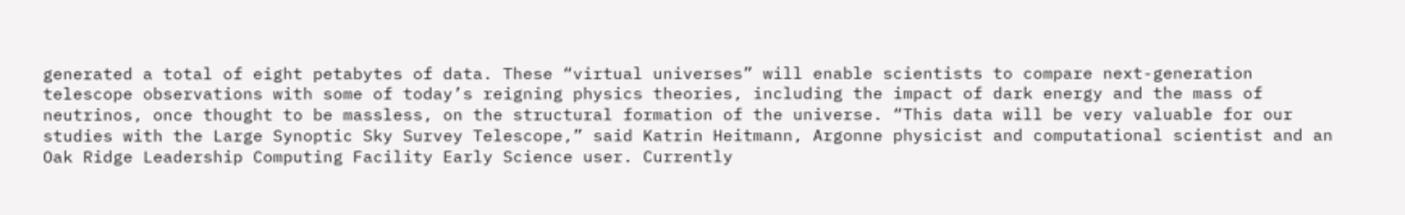generated a total of eight petabytes of data. These “virtual universes” will enable scientists to compare next-generation telescope observations with some of today’s reigning physics theories, including the impact of dark energy and the mass of neutrinos, once thought to be massless, on the structural formation of the universe. “This data will be very valuable for our studies with the Large Synoptic Sky Survey Telescope,” said Katrin Heitmann, Argonne physicist and computational scientist and an Oak Ridge Leadership Computing Facility Early Science user. Currently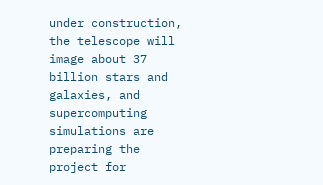under construction, the telescope will image about 37 billion stars and galaxies, and supercomputing simulations are preparing the project for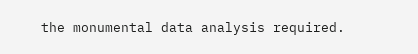the monumental data analysis required.